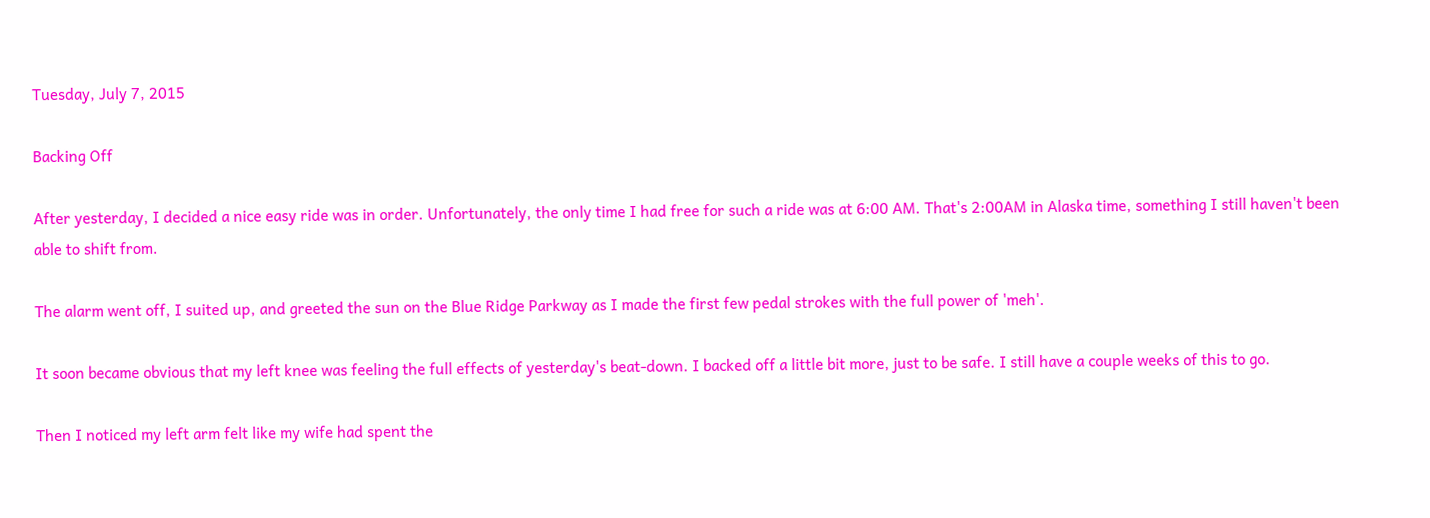Tuesday, July 7, 2015

Backing Off

After yesterday, I decided a nice easy ride was in order. Unfortunately, the only time I had free for such a ride was at 6:00 AM. That's 2:00AM in Alaska time, something I still haven't been able to shift from.

The alarm went off, I suited up, and greeted the sun on the Blue Ridge Parkway as I made the first few pedal strokes with the full power of 'meh'.

It soon became obvious that my left knee was feeling the full effects of yesterday's beat-down. I backed off a little bit more, just to be safe. I still have a couple weeks of this to go.

Then I noticed my left arm felt like my wife had spent the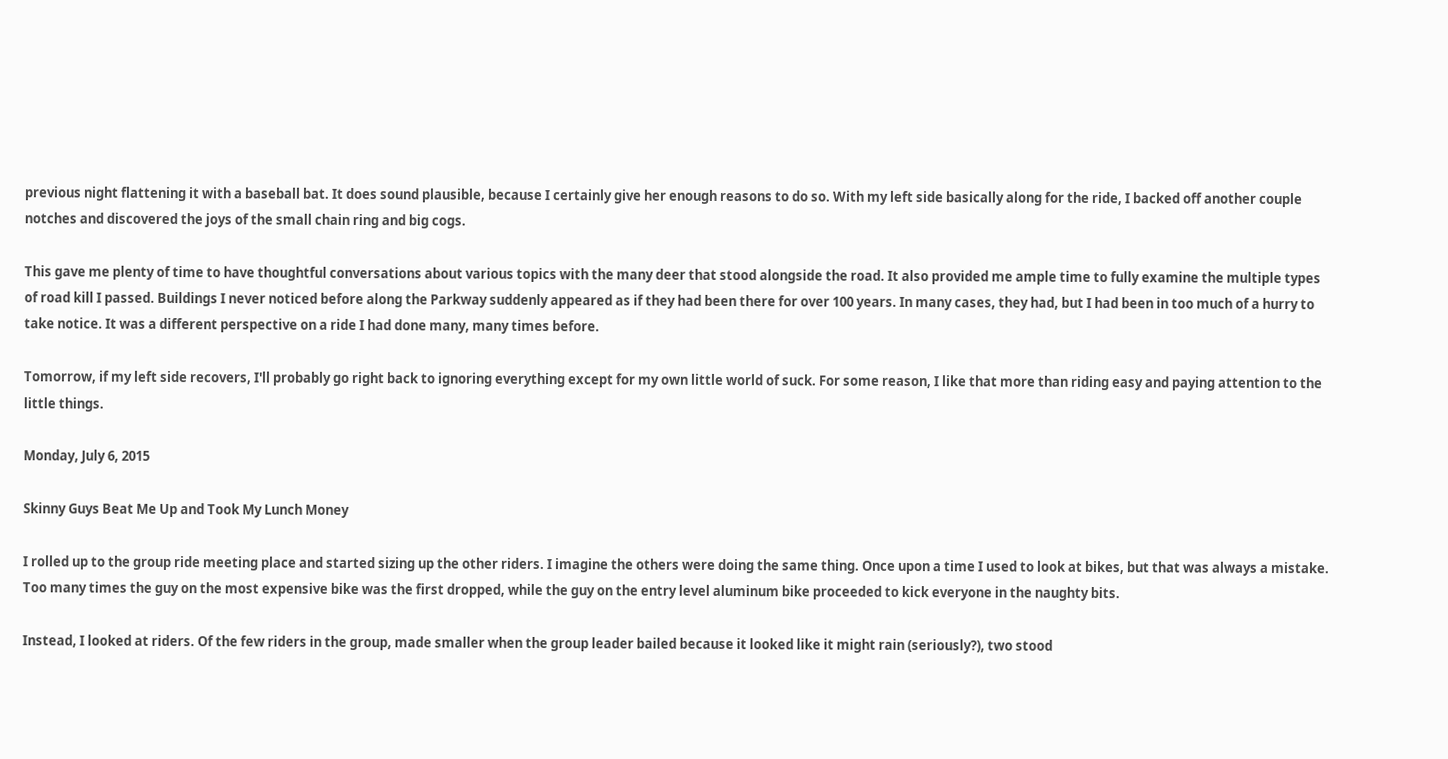previous night flattening it with a baseball bat. It does sound plausible, because I certainly give her enough reasons to do so. With my left side basically along for the ride, I backed off another couple notches and discovered the joys of the small chain ring and big cogs.

This gave me plenty of time to have thoughtful conversations about various topics with the many deer that stood alongside the road. It also provided me ample time to fully examine the multiple types of road kill I passed. Buildings I never noticed before along the Parkway suddenly appeared as if they had been there for over 100 years. In many cases, they had, but I had been in too much of a hurry to take notice. It was a different perspective on a ride I had done many, many times before.

Tomorrow, if my left side recovers, I'll probably go right back to ignoring everything except for my own little world of suck. For some reason, I like that more than riding easy and paying attention to the little things.

Monday, July 6, 2015

Skinny Guys Beat Me Up and Took My Lunch Money

I rolled up to the group ride meeting place and started sizing up the other riders. I imagine the others were doing the same thing. Once upon a time I used to look at bikes, but that was always a mistake. Too many times the guy on the most expensive bike was the first dropped, while the guy on the entry level aluminum bike proceeded to kick everyone in the naughty bits.

Instead, I looked at riders. Of the few riders in the group, made smaller when the group leader bailed because it looked like it might rain (seriously?), two stood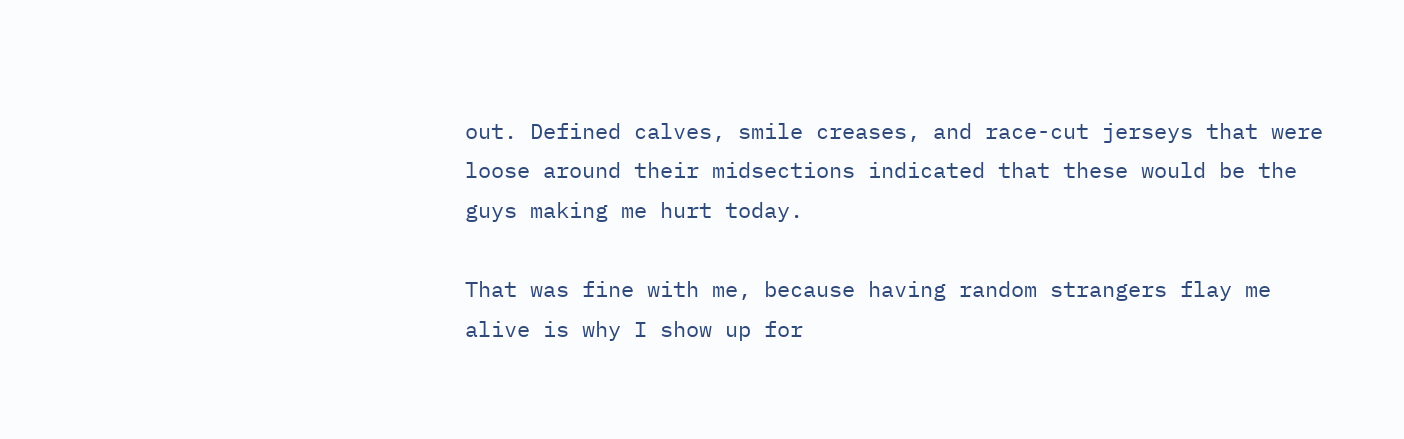out. Defined calves, smile creases, and race-cut jerseys that were loose around their midsections indicated that these would be the guys making me hurt today.

That was fine with me, because having random strangers flay me alive is why I show up for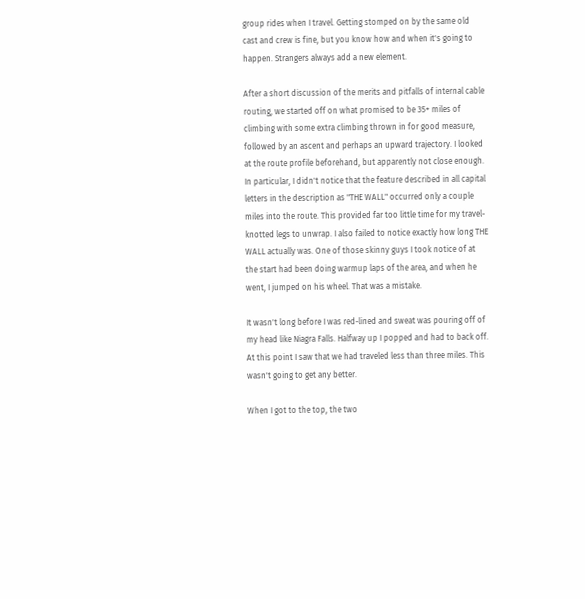group rides when I travel. Getting stomped on by the same old cast and crew is fine, but you know how and when it's going to happen. Strangers always add a new element.

After a short discussion of the merits and pitfalls of internal cable routing, we started off on what promised to be 35+ miles of climbing with some extra climbing thrown in for good measure, followed by an ascent and perhaps an upward trajectory. I looked at the route profile beforehand, but apparently not close enough. In particular, I didn't notice that the feature described in all capital letters in the description as "THE WALL" occurred only a couple miles into the route. This provided far too little time for my travel-knotted legs to unwrap. I also failed to notice exactly how long THE WALL actually was. One of those skinny guys I took notice of at the start had been doing warmup laps of the area, and when he went, I jumped on his wheel. That was a mistake.

It wasn't long before I was red-lined and sweat was pouring off of my head like Niagra Falls. Halfway up I popped and had to back off. At this point I saw that we had traveled less than three miles. This wasn't going to get any better.

When I got to the top, the two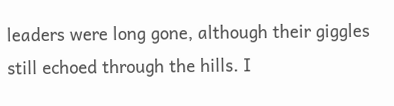leaders were long gone, although their giggles still echoed through the hills. I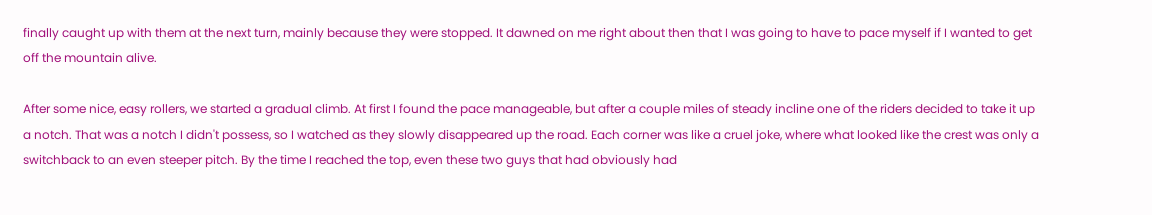finally caught up with them at the next turn, mainly because they were stopped. It dawned on me right about then that I was going to have to pace myself if I wanted to get off the mountain alive.

After some nice, easy rollers, we started a gradual climb. At first I found the pace manageable, but after a couple miles of steady incline one of the riders decided to take it up a notch. That was a notch I didn't possess, so I watched as they slowly disappeared up the road. Each corner was like a cruel joke, where what looked like the crest was only a switchback to an even steeper pitch. By the time I reached the top, even these two guys that had obviously had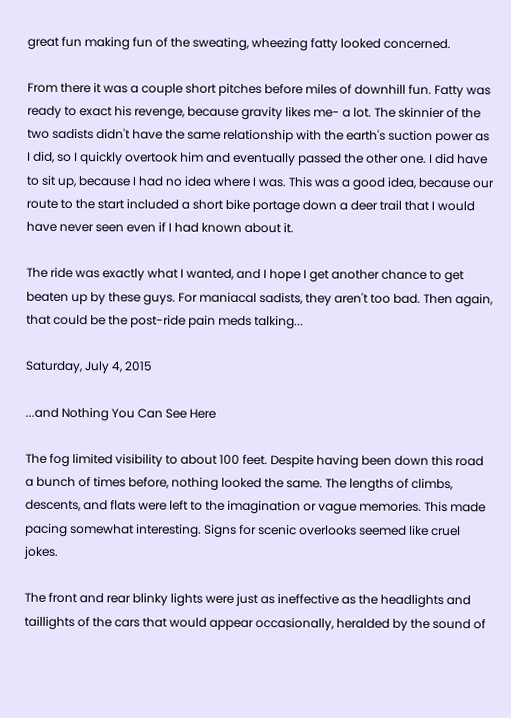great fun making fun of the sweating, wheezing fatty looked concerned.

From there it was a couple short pitches before miles of downhill fun. Fatty was ready to exact his revenge, because gravity likes me- a lot. The skinnier of the two sadists didn't have the same relationship with the earth's suction power as I did, so I quickly overtook him and eventually passed the other one. I did have to sit up, because I had no idea where I was. This was a good idea, because our route to the start included a short bike portage down a deer trail that I would have never seen even if I had known about it.

The ride was exactly what I wanted, and I hope I get another chance to get beaten up by these guys. For maniacal sadists, they aren't too bad. Then again, that could be the post-ride pain meds talking...

Saturday, July 4, 2015

...and Nothing You Can See Here

The fog limited visibility to about 100 feet. Despite having been down this road a bunch of times before, nothing looked the same. The lengths of climbs, descents, and flats were left to the imagination or vague memories. This made pacing somewhat interesting. Signs for scenic overlooks seemed like cruel jokes.

The front and rear blinky lights were just as ineffective as the headlights and taillights of the cars that would appear occasionally, heralded by the sound of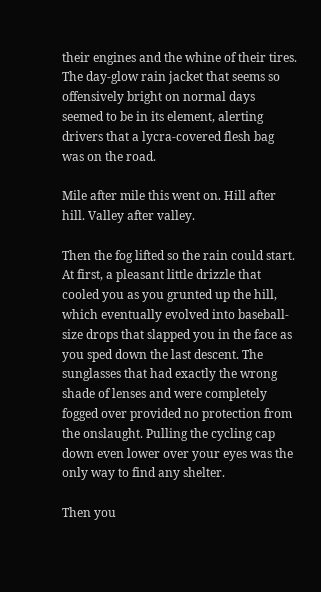their engines and the whine of their tires. The day-glow rain jacket that seems so offensively bright on normal days seemed to be in its element, alerting drivers that a lycra-covered flesh bag was on the road.

Mile after mile this went on. Hill after hill. Valley after valley.

Then the fog lifted so the rain could start. At first, a pleasant little drizzle that cooled you as you grunted up the hill, which eventually evolved into baseball-size drops that slapped you in the face as you sped down the last descent. The sunglasses that had exactly the wrong shade of lenses and were completely fogged over provided no protection from the onslaught. Pulling the cycling cap down even lower over your eyes was the only way to find any shelter.

Then you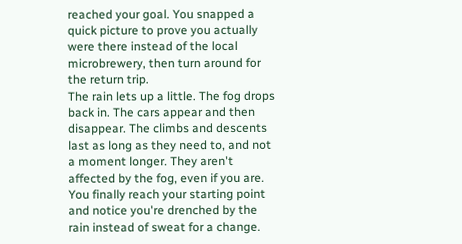reached your goal. You snapped a quick picture to prove you actually were there instead of the local microbrewery, then turn around for the return trip.
The rain lets up a little. The fog drops back in. The cars appear and then disappear. The climbs and descents last as long as they need to, and not a moment longer. They aren't affected by the fog, even if you are. You finally reach your starting point and notice you're drenched by the rain instead of sweat for a change.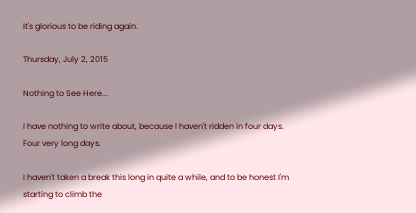It's glorious to be riding again.

Thursday, July 2, 2015

Nothing to See Here...

I have nothing to write about, because I haven't ridden in four days. Four very long days.

I haven't taken a break this long in quite a while, and to be honest I'm starting to climb the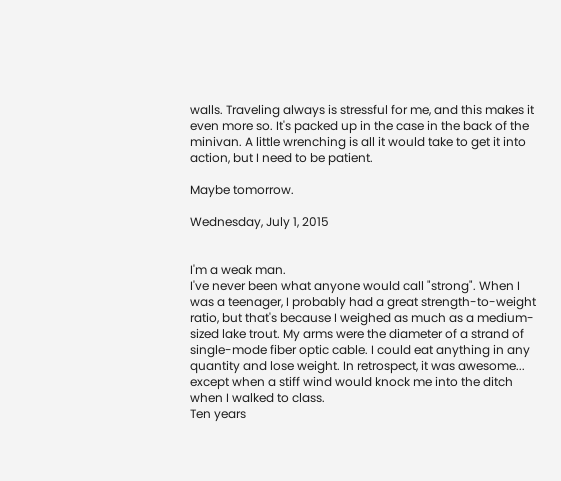walls. Traveling always is stressful for me, and this makes it even more so. It's packed up in the case in the back of the minivan. A little wrenching is all it would take to get it into action, but I need to be patient.

Maybe tomorrow.

Wednesday, July 1, 2015


I'm a weak man.
I've never been what anyone would call "strong". When I was a teenager, I probably had a great strength-to-weight ratio, but that's because I weighed as much as a medium-sized lake trout. My arms were the diameter of a strand of single-mode fiber optic cable. I could eat anything in any quantity and lose weight. In retrospect, it was awesome... except when a stiff wind would knock me into the ditch when I walked to class.
Ten years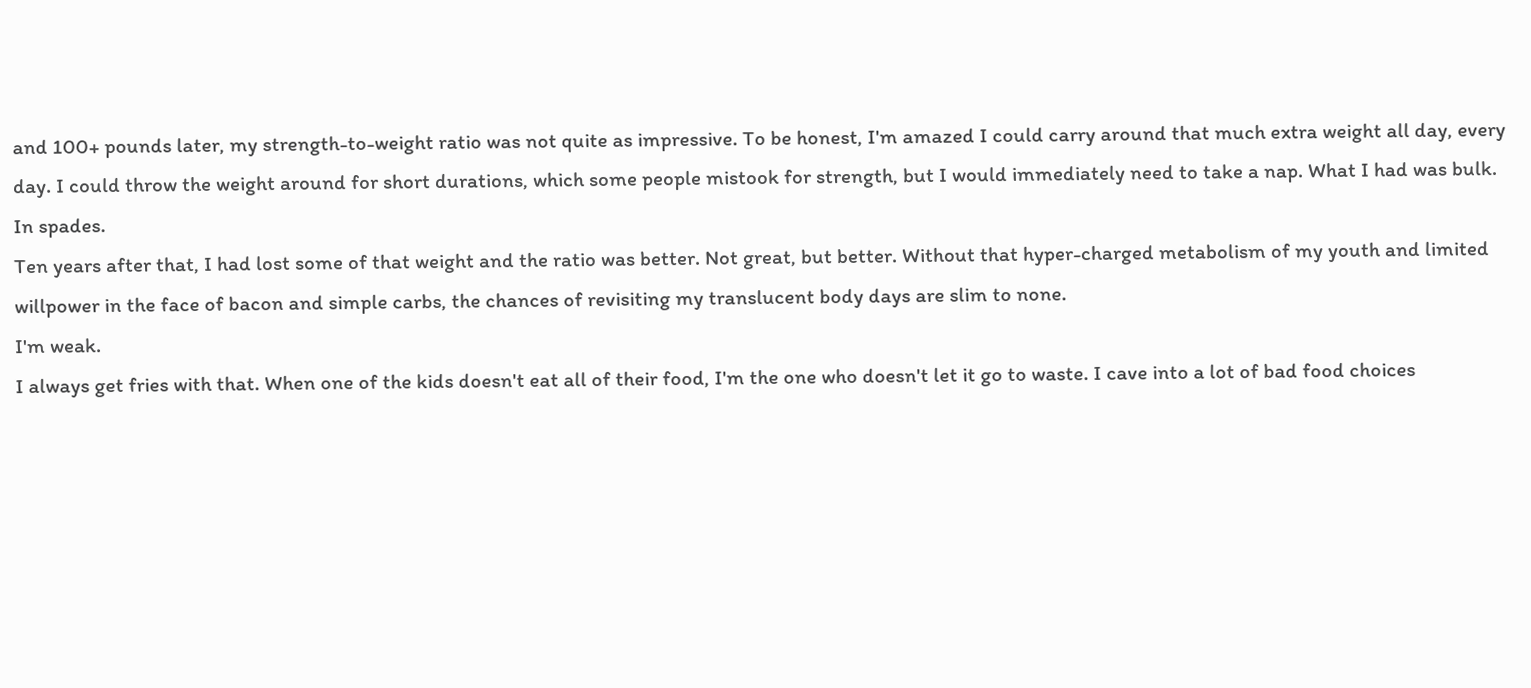and 100+ pounds later, my strength-to-weight ratio was not quite as impressive. To be honest, I'm amazed I could carry around that much extra weight all day, every day. I could throw the weight around for short durations, which some people mistook for strength, but I would immediately need to take a nap. What I had was bulk. In spades.
Ten years after that, I had lost some of that weight and the ratio was better. Not great, but better. Without that hyper-charged metabolism of my youth and limited willpower in the face of bacon and simple carbs, the chances of revisiting my translucent body days are slim to none.
I'm weak.
I always get fries with that. When one of the kids doesn't eat all of their food, I'm the one who doesn't let it go to waste. I cave into a lot of bad food choices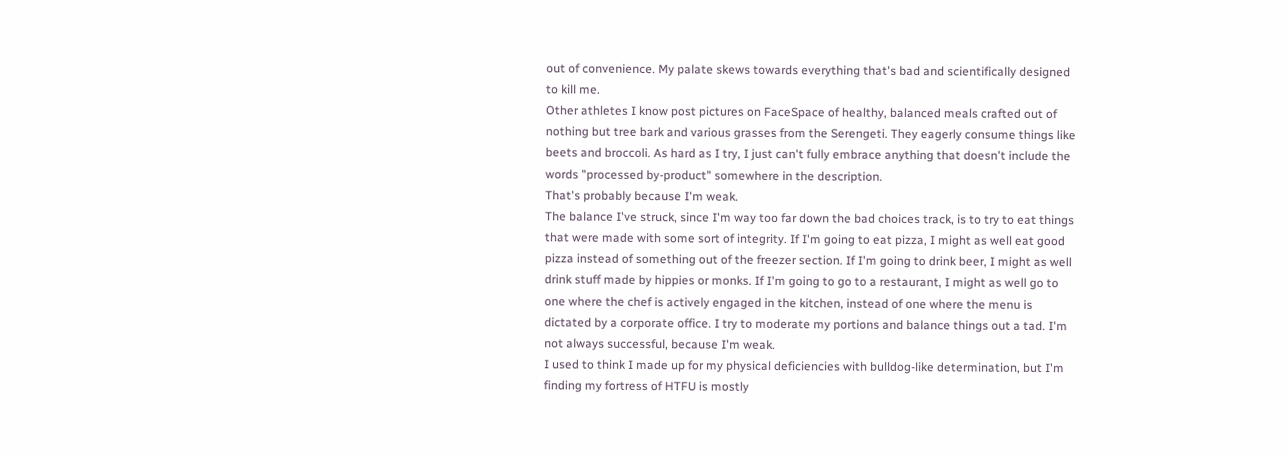out of convenience. My palate skews towards everything that's bad and scientifically designed to kill me.
Other athletes I know post pictures on FaceSpace of healthy, balanced meals crafted out of nothing but tree bark and various grasses from the Serengeti. They eagerly consume things like beets and broccoli. As hard as I try, I just can't fully embrace anything that doesn't include the words "processed by-product" somewhere in the description.
That's probably because I'm weak.
The balance I've struck, since I'm way too far down the bad choices track, is to try to eat things that were made with some sort of integrity. If I'm going to eat pizza, I might as well eat good pizza instead of something out of the freezer section. If I'm going to drink beer, I might as well drink stuff made by hippies or monks. If I'm going to go to a restaurant, I might as well go to one where the chef is actively engaged in the kitchen, instead of one where the menu is dictated by a corporate office. I try to moderate my portions and balance things out a tad. I'm not always successful, because I'm weak.
I used to think I made up for my physical deficiencies with bulldog-like determination, but I'm finding my fortress of HTFU is mostly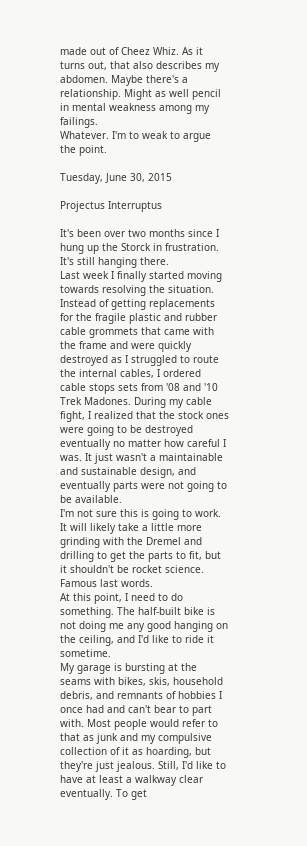made out of Cheez Whiz. As it turns out, that also describes my abdomen. Maybe there's a relationship. Might as well pencil in mental weakness among my failings.
Whatever. I'm to weak to argue the point.

Tuesday, June 30, 2015

Projectus Interruptus

It's been over two months since I hung up the Storck in frustration. It's still hanging there.
Last week I finally started moving towards resolving the situation. Instead of getting replacements for the fragile plastic and rubber cable grommets that came with the frame and were quickly destroyed as I struggled to route the internal cables, I ordered cable stops sets from '08 and '10 Trek Madones. During my cable fight, I realized that the stock ones were going to be destroyed eventually no matter how careful I was. It just wasn't a maintainable and sustainable design, and eventually parts were not going to be available.
I'm not sure this is going to work. It will likely take a little more grinding with the Dremel and drilling to get the parts to fit, but it shouldn't be rocket science. Famous last words.
At this point, I need to do something. The half-built bike is not doing me any good hanging on the ceiling, and I'd like to ride it sometime.
My garage is bursting at the seams with bikes, skis, household debris, and remnants of hobbies I once had and can't bear to part with. Most people would refer to that as junk and my compulsive collection of it as hoarding, but they're just jealous. Still, I'd like to have at least a walkway clear eventually. To get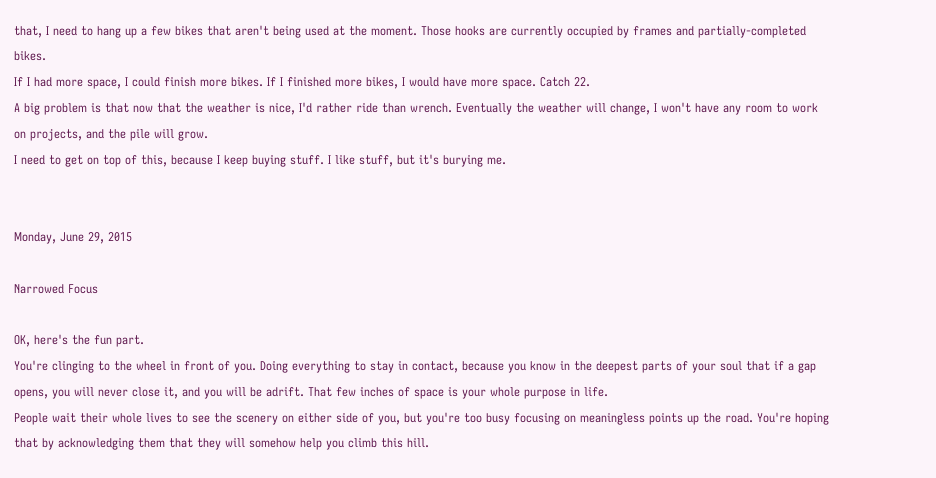that, I need to hang up a few bikes that aren't being used at the moment. Those hooks are currently occupied by frames and partially-completed bikes.
If I had more space, I could finish more bikes. If I finished more bikes, I would have more space. Catch 22.
A big problem is that now that the weather is nice, I'd rather ride than wrench. Eventually the weather will change, I won't have any room to work on projects, and the pile will grow.
I need to get on top of this, because I keep buying stuff. I like stuff, but it's burying me.


Monday, June 29, 2015

Narrowed Focus

OK, here's the fun part.
You're clinging to the wheel in front of you. Doing everything to stay in contact, because you know in the deepest parts of your soul that if a gap opens, you will never close it, and you will be adrift. That few inches of space is your whole purpose in life.
People wait their whole lives to see the scenery on either side of you, but you're too busy focusing on meaningless points up the road. You're hoping that by acknowledging them that they will somehow help you climb this hill.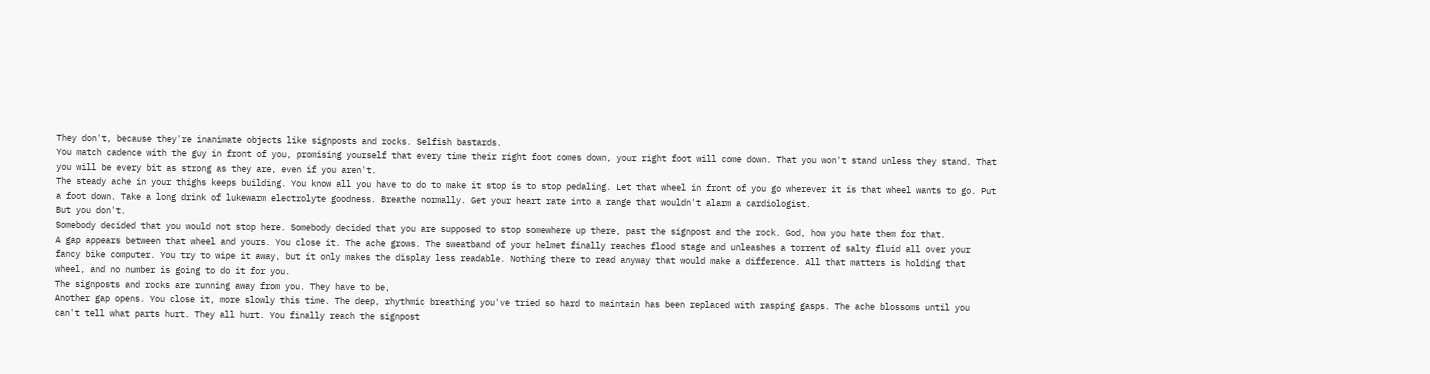They don't, because they're inanimate objects like signposts and rocks. Selfish bastards.
You match cadence with the guy in front of you, promising yourself that every time their right foot comes down, your right foot will come down. That you won't stand unless they stand. That you will be every bit as strong as they are, even if you aren't.
The steady ache in your thighs keeps building. You know all you have to do to make it stop is to stop pedaling. Let that wheel in front of you go wherever it is that wheel wants to go. Put a foot down. Take a long drink of lukewarm electrolyte goodness. Breathe normally. Get your heart rate into a range that wouldn't alarm a cardiologist.
But you don't.
Somebody decided that you would not stop here. Somebody decided that you are supposed to stop somewhere up there, past the signpost and the rock. God, how you hate them for that.
A gap appears between that wheel and yours. You close it. The ache grows. The sweatband of your helmet finally reaches flood stage and unleashes a torrent of salty fluid all over your fancy bike computer. You try to wipe it away, but it only makes the display less readable. Nothing there to read anyway that would make a difference. All that matters is holding that wheel, and no number is going to do it for you.
The signposts and rocks are running away from you. They have to be,
Another gap opens. You close it, more slowly this time. The deep, rhythmic breathing you've tried so hard to maintain has been replaced with rasping gasps. The ache blossoms until you can't tell what parts hurt. They all hurt. You finally reach the signpost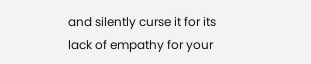and silently curse it for its lack of empathy for your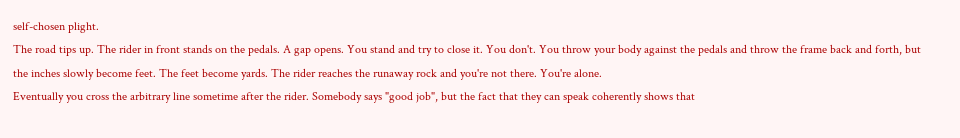self-chosen plight.
The road tips up. The rider in front stands on the pedals. A gap opens. You stand and try to close it. You don't. You throw your body against the pedals and throw the frame back and forth, but the inches slowly become feet. The feet become yards. The rider reaches the runaway rock and you're not there. You're alone.
Eventually you cross the arbitrary line sometime after the rider. Somebody says "good job", but the fact that they can speak coherently shows that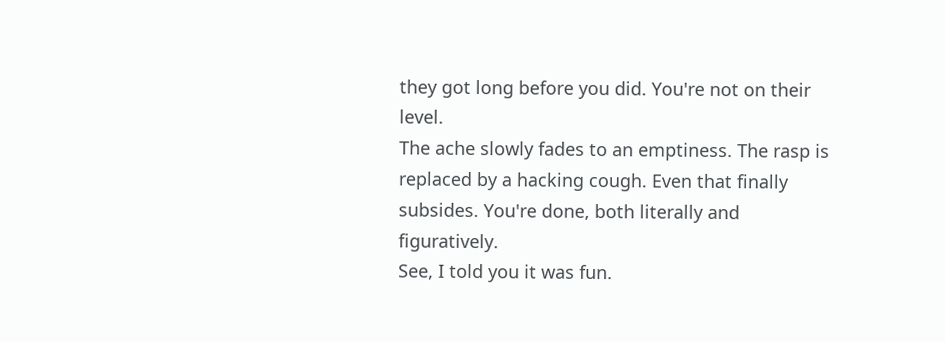they got long before you did. You're not on their level.
The ache slowly fades to an emptiness. The rasp is replaced by a hacking cough. Even that finally subsides. You're done, both literally and figuratively.
See, I told you it was fun.